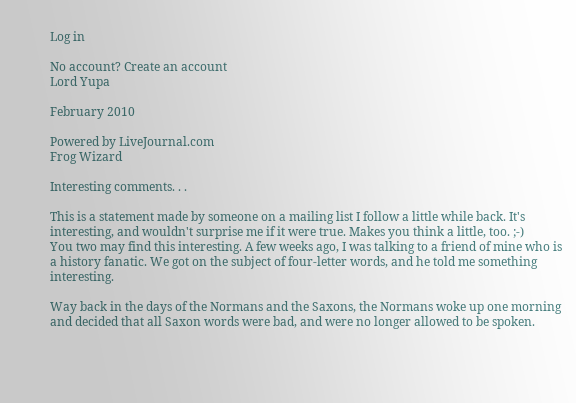Log in

No account? Create an account
Lord Yupa

February 2010

Powered by LiveJournal.com
Frog Wizard

Interesting comments. . .

This is a statement made by someone on a mailing list I follow a little while back. It's interesting, and wouldn't surprise me if it were true. Makes you think a little, too. ;-)
You two may find this interesting. A few weeks ago, I was talking to a friend of mine who is a history fanatic. We got on the subject of four-letter words, and he told me something interesting.

Way back in the days of the Normans and the Saxons, the Normans woke up one morning and decided that all Saxon words were bad, and were no longer allowed to be spoken.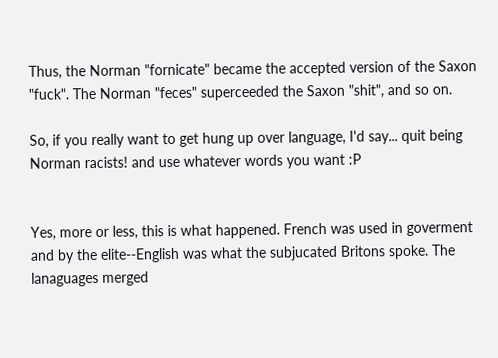Thus, the Norman "fornicate" became the accepted version of the Saxon "fuck". The Norman "feces" superceeded the Saxon "shit", and so on.

So, if you really want to get hung up over language, I'd say... quit being Norman racists! and use whatever words you want :P


Yes, more or less, this is what happened. French was used in goverment and by the elite--English was what the subjucated Britons spoke. The lanaguages merged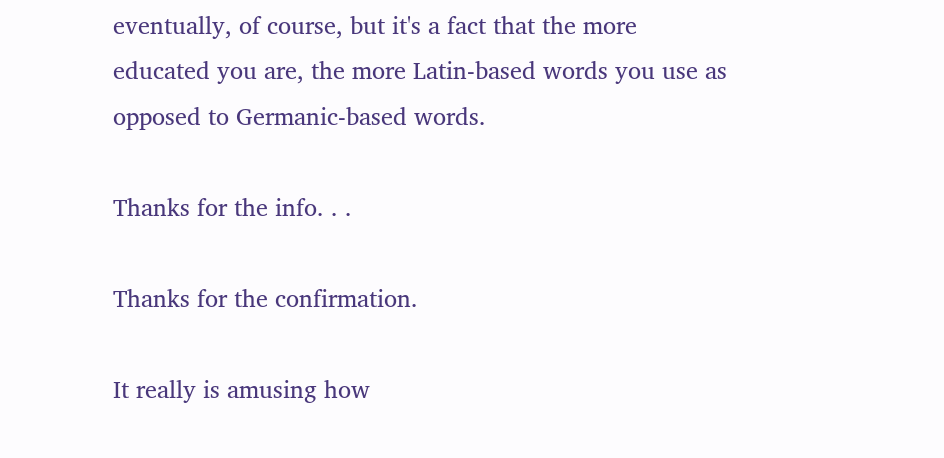eventually, of course, but it's a fact that the more educated you are, the more Latin-based words you use as opposed to Germanic-based words.

Thanks for the info. . .

Thanks for the confirmation.

It really is amusing how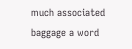much associated baggage a word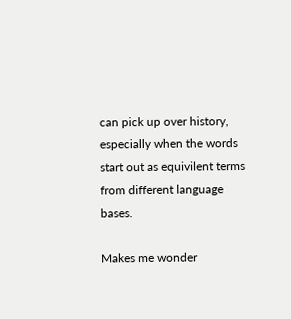can pick up over history, especially when the words start out as equivilent terms from different language bases.

Makes me wonder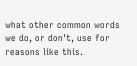what other common words we do, or don't, use for reasons like this.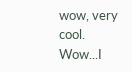wow, very cool.
Wow...I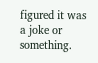figured it was a joke or something.